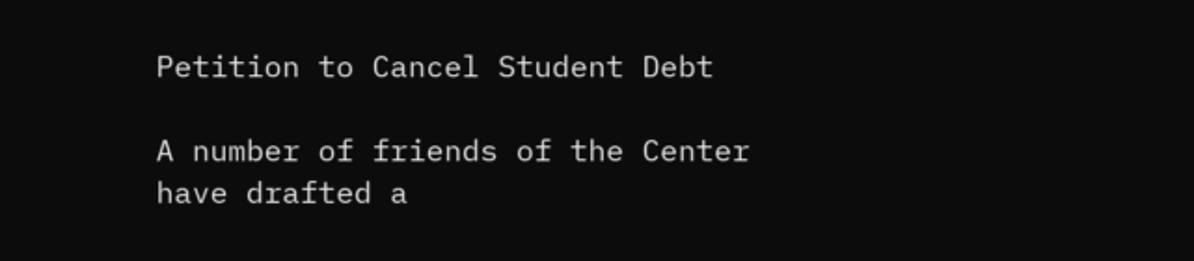Petition to Cancel Student Debt

A number of friends of the Center have drafted a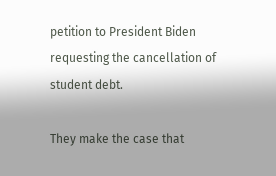petition to President Biden requesting the cancellation of student debt.

They make the case that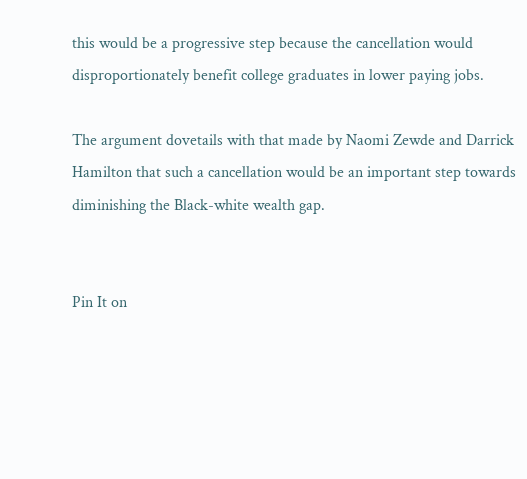this would be a progressive step because the cancellation would disproportionately benefit college graduates in lower paying jobs.

The argument dovetails with that made by Naomi Zewde and Darrick Hamilton that such a cancellation would be an important step towards diminishing the Black-white wealth gap.


Pin It on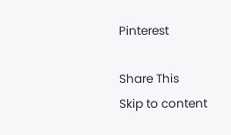Pinterest

Share This
Skip to content